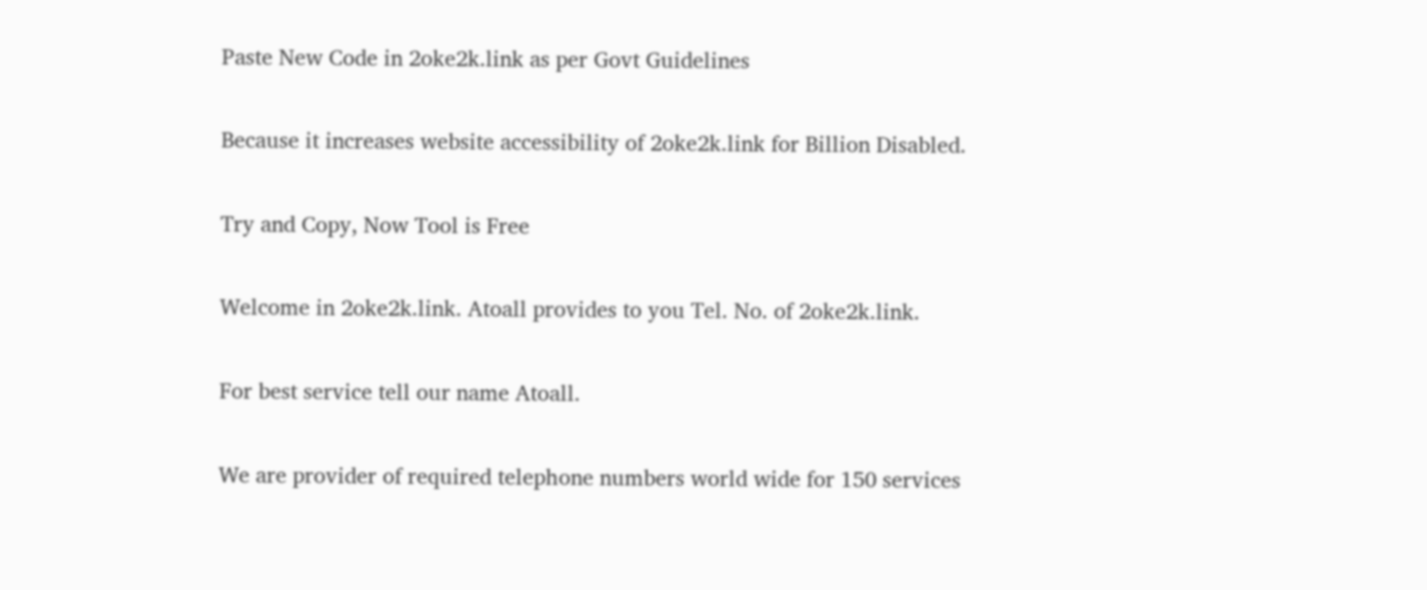Paste New Code in 2oke2k.link as per Govt Guidelines

Because it increases website accessibility of 2oke2k.link for Billion Disabled.

Try and Copy, Now Tool is Free

Welcome in 2oke2k.link. Atoall provides to you Tel. No. of 2oke2k.link.

For best service tell our name Atoall.

We are provider of required telephone numbers world wide for 150 services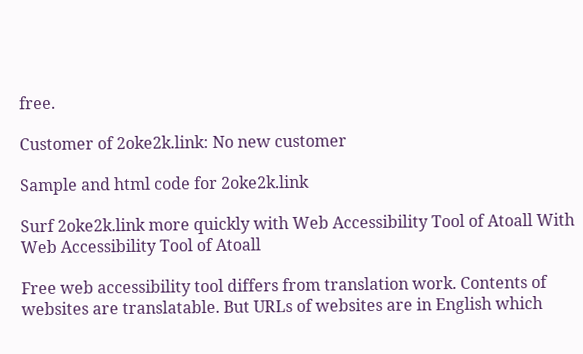free.

Customer of 2oke2k.link: No new customer

Sample and html code for 2oke2k.link

Surf 2oke2k.link more quickly with Web Accessibility Tool of Atoall With Web Accessibility Tool of Atoall

Free web accessibility tool differs from translation work. Contents of websites are translatable. But URLs of websites are in English which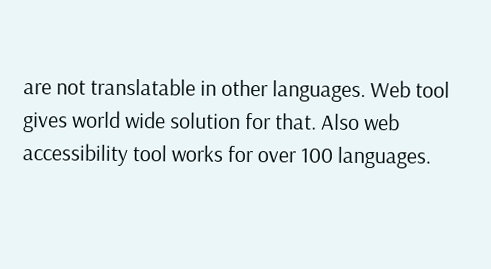are not translatable in other languages. Web tool gives world wide solution for that. Also web accessibility tool works for over 100 languages.